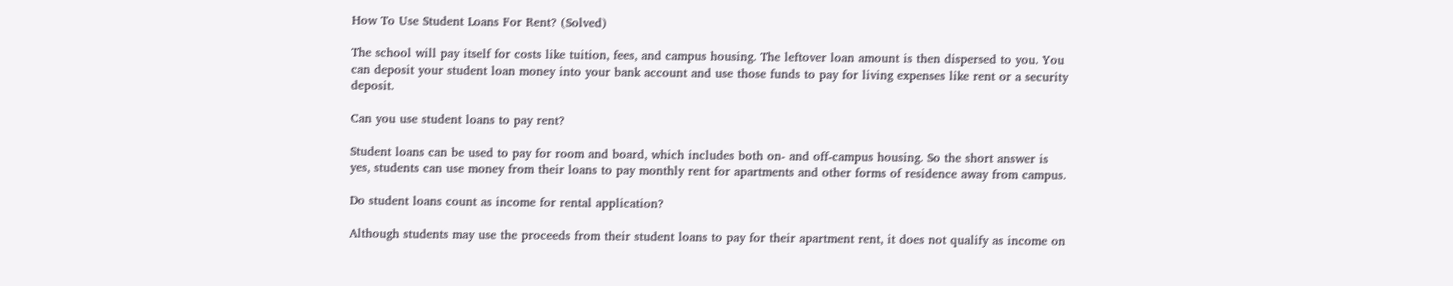How To Use Student Loans For Rent? (Solved)

The school will pay itself for costs like tuition, fees, and campus housing. The leftover loan amount is then dispersed to you. You can deposit your student loan money into your bank account and use those funds to pay for living expenses like rent or a security deposit.

Can you use student loans to pay rent?

Student loans can be used to pay for room and board, which includes both on- and off-campus housing. So the short answer is yes, students can use money from their loans to pay monthly rent for apartments and other forms of residence away from campus.

Do student loans count as income for rental application?

Although students may use the proceeds from their student loans to pay for their apartment rent, it does not qualify as income on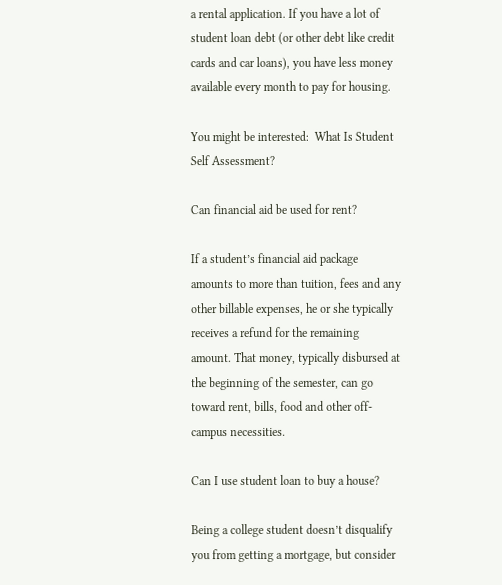a rental application. If you have a lot of student loan debt (or other debt like credit cards and car loans), you have less money available every month to pay for housing.

You might be interested:  What Is Student Self Assessment?

Can financial aid be used for rent?

If a student’s financial aid package amounts to more than tuition, fees and any other billable expenses, he or she typically receives a refund for the remaining amount. That money, typically disbursed at the beginning of the semester, can go toward rent, bills, food and other off-campus necessities.

Can I use student loan to buy a house?

Being a college student doesn’t disqualify you from getting a mortgage, but consider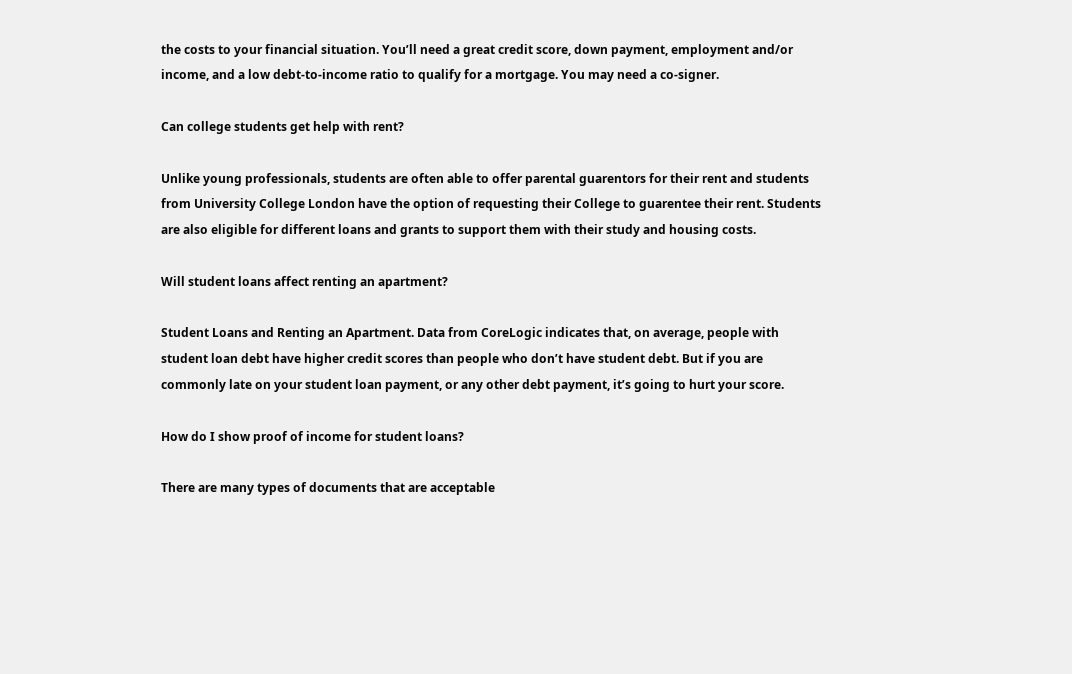the costs to your financial situation. You’ll need a great credit score, down payment, employment and/or income, and a low debt-to-income ratio to qualify for a mortgage. You may need a co-signer.

Can college students get help with rent?

Unlike young professionals, students are often able to offer parental guarentors for their rent and students from University College London have the option of requesting their College to guarentee their rent. Students are also eligible for different loans and grants to support them with their study and housing costs.

Will student loans affect renting an apartment?

Student Loans and Renting an Apartment. Data from CoreLogic indicates that, on average, people with student loan debt have higher credit scores than people who don’t have student debt. But if you are commonly late on your student loan payment, or any other debt payment, it’s going to hurt your score.

How do I show proof of income for student loans?

There are many types of documents that are acceptable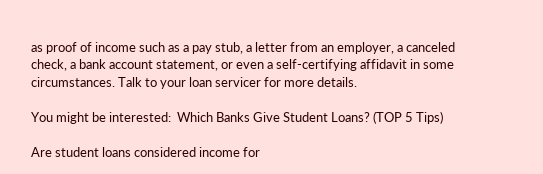as proof of income such as a pay stub, a letter from an employer, a canceled check, a bank account statement, or even a self-certifying affidavit in some circumstances. Talk to your loan servicer for more details.

You might be interested:  Which Banks Give Student Loans? (TOP 5 Tips)

Are student loans considered income for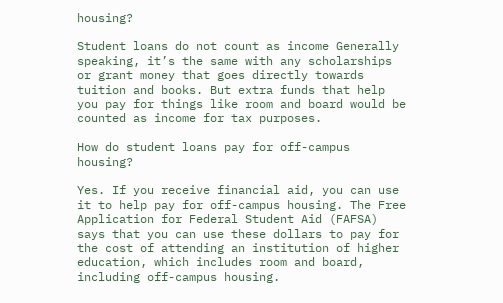housing?

Student loans do not count as income Generally speaking, it’s the same with any scholarships or grant money that goes directly towards tuition and books. But extra funds that help you pay for things like room and board would be counted as income for tax purposes.

How do student loans pay for off-campus housing?

Yes. If you receive financial aid, you can use it to help pay for off-campus housing. The Free Application for Federal Student Aid (FAFSA) says that you can use these dollars to pay for the cost of attending an institution of higher education, which includes room and board, including off-campus housing.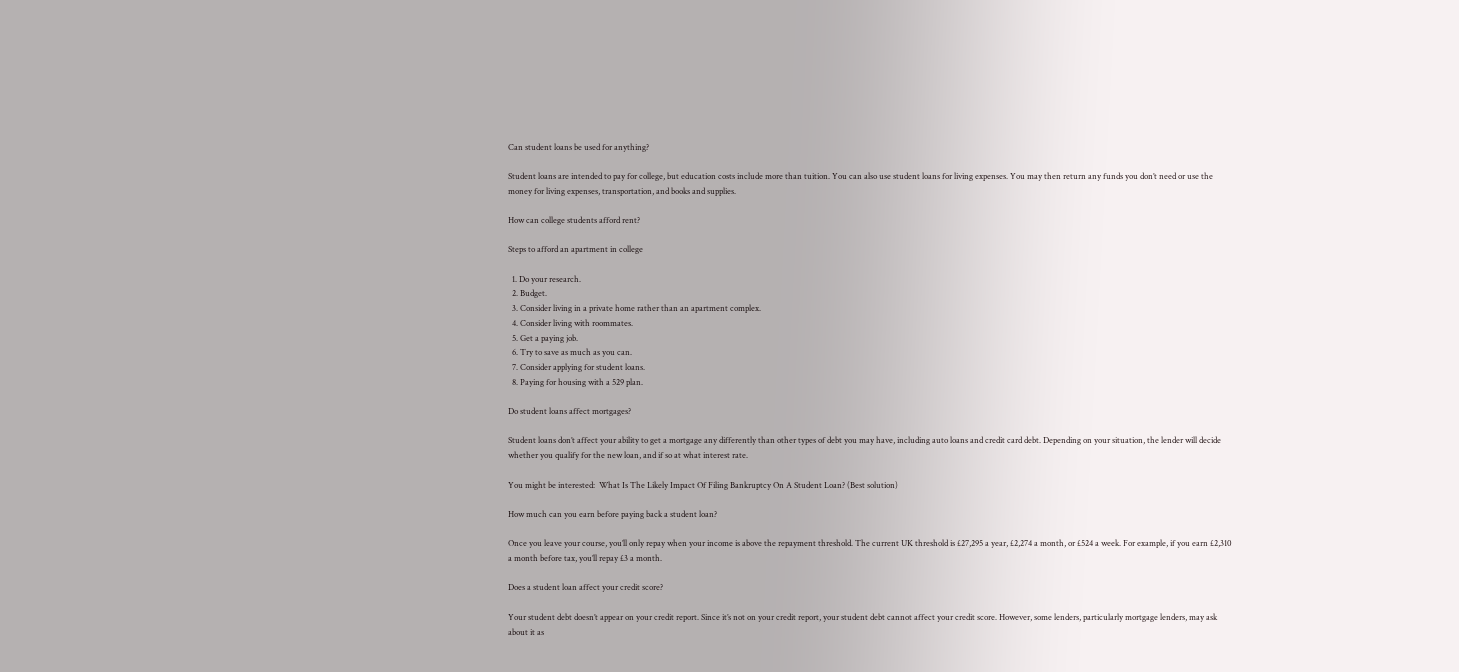Can student loans be used for anything?

Student loans are intended to pay for college, but education costs include more than tuition. You can also use student loans for living expenses. You may then return any funds you don’t need or use the money for living expenses, transportation, and books and supplies.

How can college students afford rent?

Steps to afford an apartment in college

  1. Do your research.
  2. Budget.
  3. Consider living in a private home rather than an apartment complex.
  4. Consider living with roommates.
  5. Get a paying job.
  6. Try to save as much as you can.
  7. Consider applying for student loans.
  8. Paying for housing with a 529 plan.

Do student loans affect mortgages?

Student loans don’t affect your ability to get a mortgage any differently than other types of debt you may have, including auto loans and credit card debt. Depending on your situation, the lender will decide whether you qualify for the new loan, and if so at what interest rate.

You might be interested:  What Is The Likely Impact Of Filing Bankruptcy On A Student Loan? (Best solution)

How much can you earn before paying back a student loan?

Once you leave your course, you’ll only repay when your income is above the repayment threshold. The current UK threshold is £27,295 a year, £2,274 a month, or £524 a week. For example, if you earn £2,310 a month before tax, you’ll repay £3 a month.

Does a student loan affect your credit score?

Your student debt doesn’t appear on your credit report. Since it’s not on your credit report, your student debt cannot affect your credit score. However, some lenders, particularly mortgage lenders, may ask about it as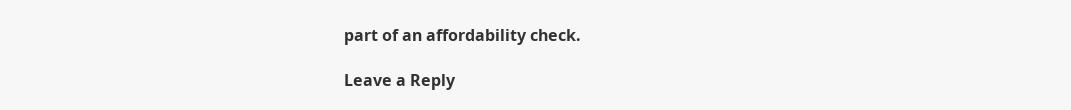part of an affordability check.

Leave a Reply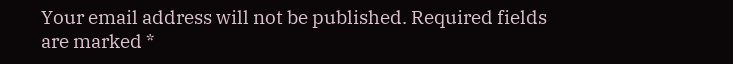Your email address will not be published. Required fields are marked *